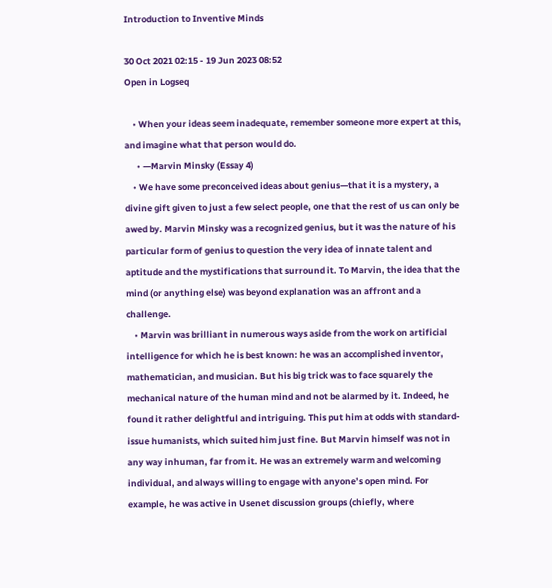Introduction to Inventive Minds

30 Oct 2021 02:15 - 19 Jun 2023 08:52
Open in Logseq

    • When your ideas seem inadequate, remember someone more expert at this, and imagine what that person would do.
      • —Marvin Minsky (Essay 4)
    • We have some preconceived ideas about genius—that it is a mystery, a divine gift given to just a few select people, one that the rest of us can only be awed by. Marvin Minsky was a recognized genius, but it was the nature of his particular form of genius to question the very idea of innate talent and aptitude and the mystifications that surround it. To Marvin, the idea that the mind (or anything else) was beyond explanation was an affront and a challenge.
    • Marvin was brilliant in numerous ways aside from the work on artificial intelligence for which he is best known: he was an accomplished inventor, mathematician, and musician. But his big trick was to face squarely the mechanical nature of the human mind and not be alarmed by it. Indeed, he found it rather delightful and intriguing. This put him at odds with standard-issue humanists, which suited him just fine. But Marvin himself was not in any way inhuman, far from it. He was an extremely warm and welcoming individual, and always willing to engage with anyone’s open mind. For example, he was active in Usenet discussion groups (chiefly, where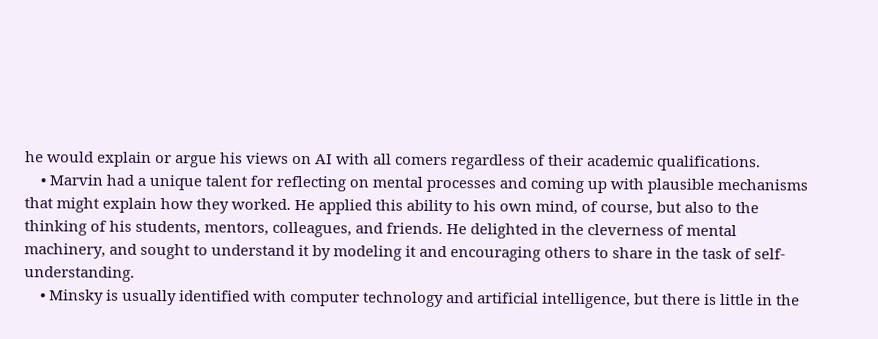he would explain or argue his views on AI with all comers regardless of their academic qualifications.
    • Marvin had a unique talent for reflecting on mental processes and coming up with plausible mechanisms that might explain how they worked. He applied this ability to his own mind, of course, but also to the thinking of his students, mentors, colleagues, and friends. He delighted in the cleverness of mental machinery, and sought to understand it by modeling it and encouraging others to share in the task of self-understanding.
    • Minsky is usually identified with computer technology and artificial intelligence, but there is little in the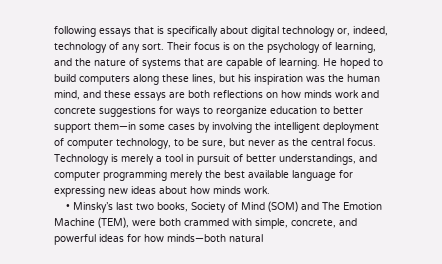following essays that is specifically about digital technology or, indeed, technology of any sort. Their focus is on the psychology of learning, and the nature of systems that are capable of learning. He hoped to build computers along these lines, but his inspiration was the human mind, and these essays are both reflections on how minds work and concrete suggestions for ways to reorganize education to better support them—in some cases by involving the intelligent deployment of computer technology, to be sure, but never as the central focus. Technology is merely a tool in pursuit of better understandings, and computer programming merely the best available language for expressing new ideas about how minds work.
    • Minsky’s last two books, Society of Mind (SOM) and The Emotion Machine (TEM), were both crammed with simple, concrete, and powerful ideas for how minds—both natural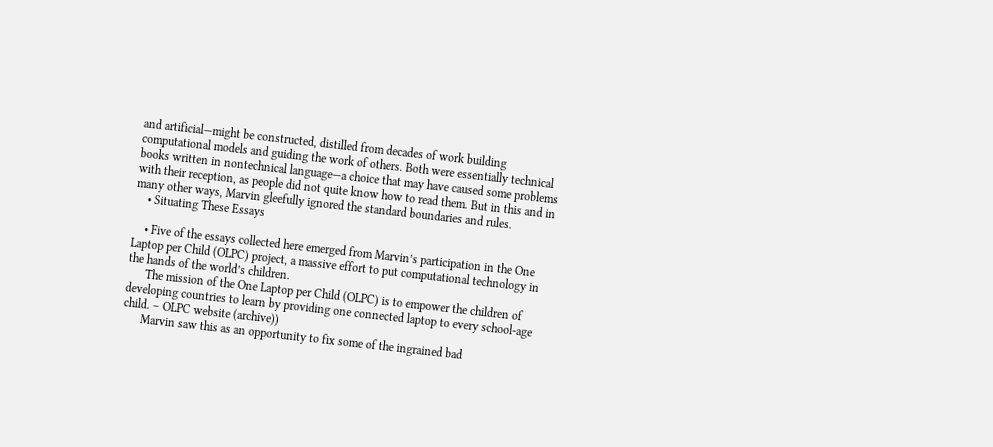and artificial—might be constructed, distilled from decades of work building computational models and guiding the work of others. Both were essentially technical books written in nontechnical language—a choice that may have caused some problems with their reception, as people did not quite know how to read them. But in this and in many other ways, Marvin gleefully ignored the standard boundaries and rules.
    • Situating These Essays

    • Five of the essays collected here emerged from Marvin’s participation in the One Laptop per Child (OLPC) project, a massive effort to put computational technology in the hands of the world’s children.
      The mission of the One Laptop per Child (OLPC) is to empower the children of developing countries to learn by providing one connected laptop to every school-age child. – OLPC website (archive))
      Marvin saw this as an opportunity to fix some of the ingrained bad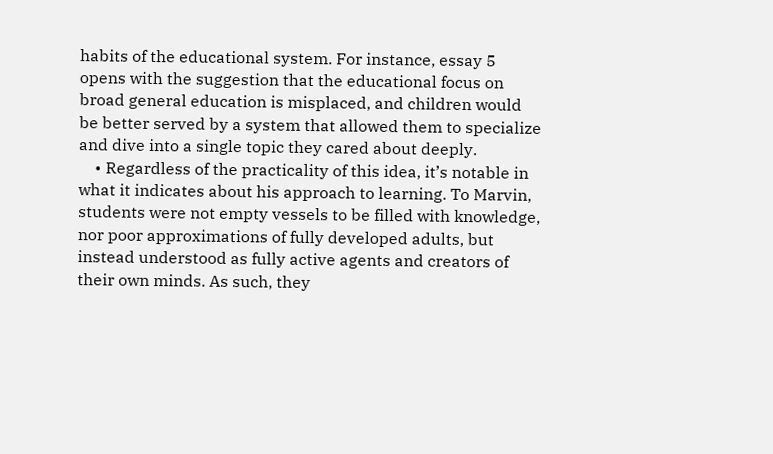habits of the educational system. For instance, essay 5 opens with the suggestion that the educational focus on broad general education is misplaced, and children would be better served by a system that allowed them to specialize and dive into a single topic they cared about deeply.
    • Regardless of the practicality of this idea, it’s notable in what it indicates about his approach to learning. To Marvin, students were not empty vessels to be filled with knowledge, nor poor approximations of fully developed adults, but instead understood as fully active agents and creators of their own minds. As such, they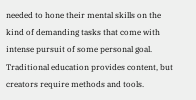needed to hone their mental skills on the kind of demanding tasks that come with intense pursuit of some personal goal. Traditional education provides content, but creators require methods and tools.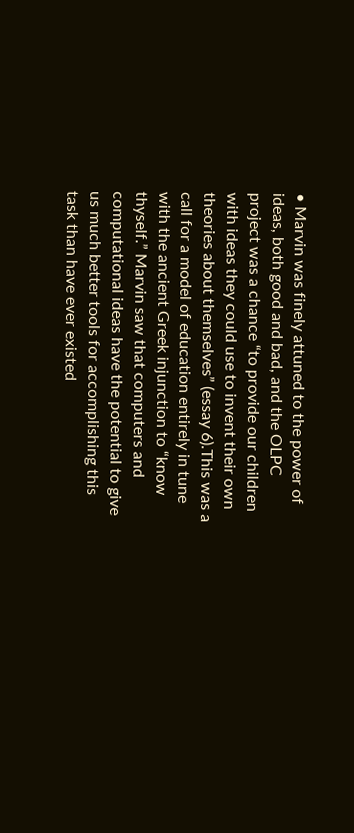• Marvin was finely attuned to the power of ideas, both good and bad, and the OLPC project was a chance “to provide our children with ideas they could use to invent their own theories about themselves” (essay 6).This was a call for a model of education entirely in tune with the ancient Greek injunction to “know thyself.” Marvin saw that computers and computational ideas have the potential to give us much better tools for accomplishing this task than have ever existed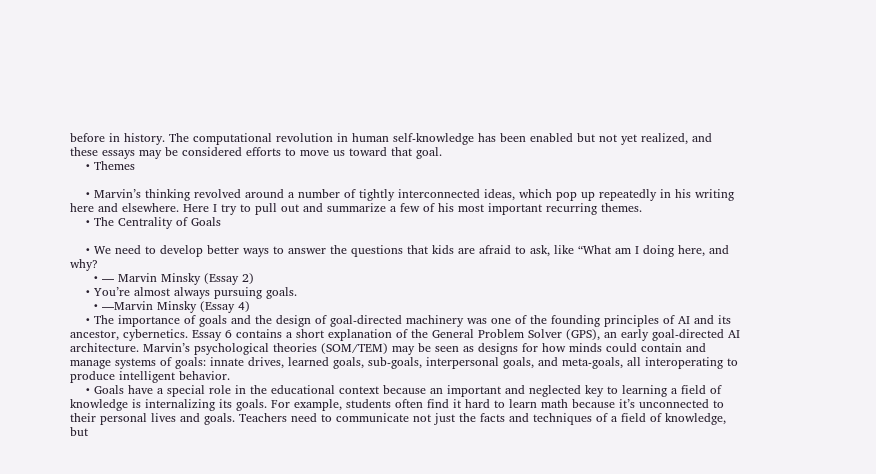before in history. The computational revolution in human self-knowledge has been enabled but not yet realized, and these essays may be considered efforts to move us toward that goal.
    • Themes

    • Marvin’s thinking revolved around a number of tightly interconnected ideas, which pop up repeatedly in his writing here and elsewhere. Here I try to pull out and summarize a few of his most important recurring themes.
    • The Centrality of Goals

    • We need to develop better ways to answer the questions that kids are afraid to ask, like “What am I doing here, and why?
      • — Marvin Minsky (Essay 2)
    • You’re almost always pursuing goals.
      • —Marvin Minsky (Essay 4)
    • The importance of goals and the design of goal-directed machinery was one of the founding principles of AI and its ancestor, cybernetics. Essay 6 contains a short explanation of the General Problem Solver (GPS), an early goal-directed AI architecture. Marvin’s psychological theories (SOM/TEM) may be seen as designs for how minds could contain and manage systems of goals: innate drives, learned goals, sub-goals, interpersonal goals, and meta-goals, all interoperating to produce intelligent behavior.
    • Goals have a special role in the educational context because an important and neglected key to learning a field of knowledge is internalizing its goals. For example, students often find it hard to learn math because it’s unconnected to their personal lives and goals. Teachers need to communicate not just the facts and techniques of a field of knowledge, but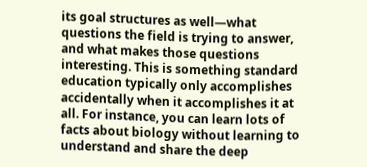its goal structures as well—what questions the field is trying to answer, and what makes those questions interesting. This is something standard education typically only accomplishes accidentally when it accomplishes it at all. For instance, you can learn lots of facts about biology without learning to understand and share the deep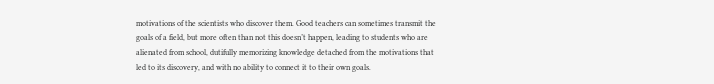motivations of the scientists who discover them. Good teachers can sometimes transmit the goals of a field, but more often than not this doesn’t happen, leading to students who are alienated from school, dutifully memorizing knowledge detached from the motivations that led to its discovery, and with no ability to connect it to their own goals.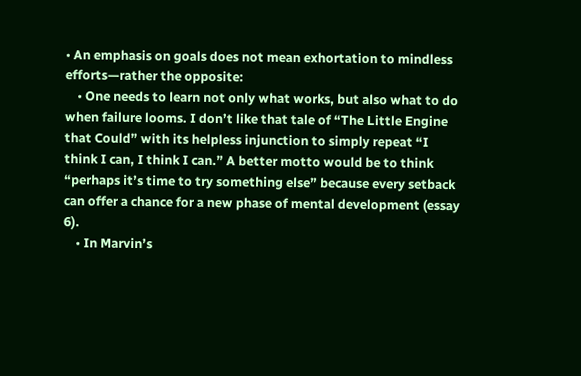• An emphasis on goals does not mean exhortation to mindless efforts—rather the opposite:
    • One needs to learn not only what works, but also what to do when failure looms. I don’t like that tale of “The Little Engine that Could” with its helpless injunction to simply repeat “I think I can, I think I can.” A better motto would be to think “perhaps it’s time to try something else” because every setback can offer a chance for a new phase of mental development (essay 6).
    • In Marvin’s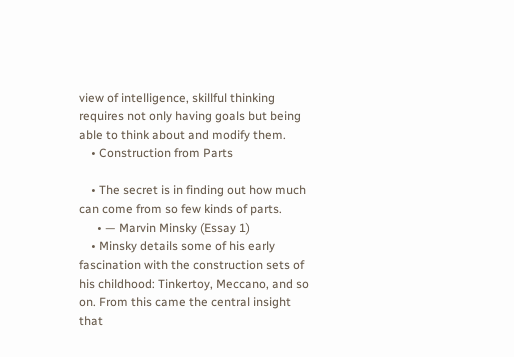view of intelligence, skillful thinking requires not only having goals but being able to think about and modify them.
    • Construction from Parts

    • The secret is in finding out how much can come from so few kinds of parts.
      • — Marvin Minsky (Essay 1)
    • Minsky details some of his early fascination with the construction sets of his childhood: Tinkertoy, Meccano, and so on. From this came the central insight that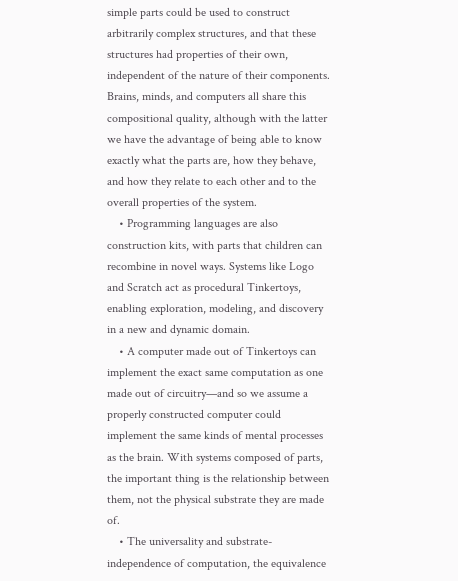simple parts could be used to construct arbitrarily complex structures, and that these structures had properties of their own, independent of the nature of their components. Brains, minds, and computers all share this compositional quality, although with the latter we have the advantage of being able to know exactly what the parts are, how they behave, and how they relate to each other and to the overall properties of the system.
    • Programming languages are also construction kits, with parts that children can recombine in novel ways. Systems like Logo and Scratch act as procedural Tinkertoys, enabling exploration, modeling, and discovery in a new and dynamic domain.
    • A computer made out of Tinkertoys can implement the exact same computation as one made out of circuitry—and so we assume a properly constructed computer could implement the same kinds of mental processes as the brain. With systems composed of parts, the important thing is the relationship between them, not the physical substrate they are made of.
    • The universality and substrate-independence of computation, the equivalence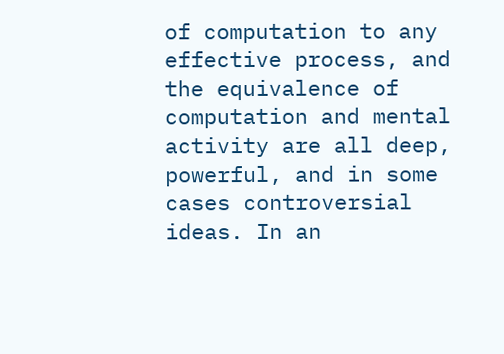of computation to any effective process, and the equivalence of computation and mental activity are all deep, powerful, and in some cases controversial ideas. In an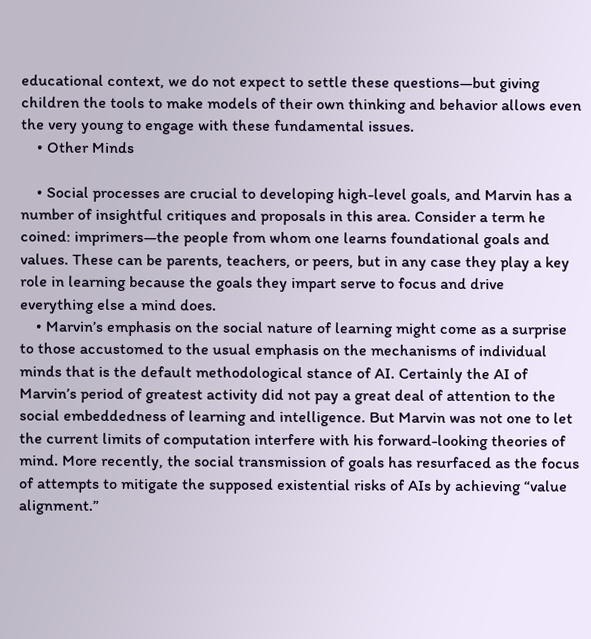educational context, we do not expect to settle these questions—but giving children the tools to make models of their own thinking and behavior allows even the very young to engage with these fundamental issues.
    • Other Minds

    • Social processes are crucial to developing high-level goals, and Marvin has a number of insightful critiques and proposals in this area. Consider a term he coined: imprimers—the people from whom one learns foundational goals and values. These can be parents, teachers, or peers, but in any case they play a key role in learning because the goals they impart serve to focus and drive everything else a mind does.
    • Marvin’s emphasis on the social nature of learning might come as a surprise to those accustomed to the usual emphasis on the mechanisms of individual minds that is the default methodological stance of AI. Certainly the AI of Marvin’s period of greatest activity did not pay a great deal of attention to the social embeddedness of learning and intelligence. But Marvin was not one to let the current limits of computation interfere with his forward-looking theories of mind. More recently, the social transmission of goals has resurfaced as the focus of attempts to mitigate the supposed existential risks of AIs by achieving “value alignment.”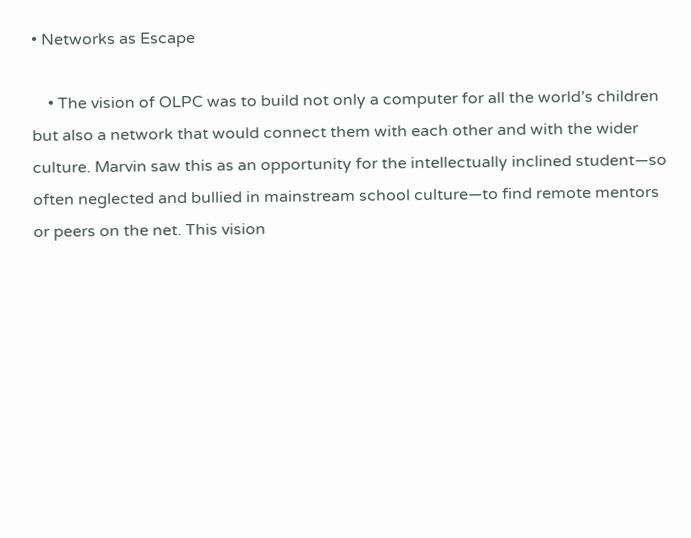• Networks as Escape

    • The vision of OLPC was to build not only a computer for all the world’s children but also a network that would connect them with each other and with the wider culture. Marvin saw this as an opportunity for the intellectually inclined student—so often neglected and bullied in mainstream school culture—to find remote mentors or peers on the net. This vision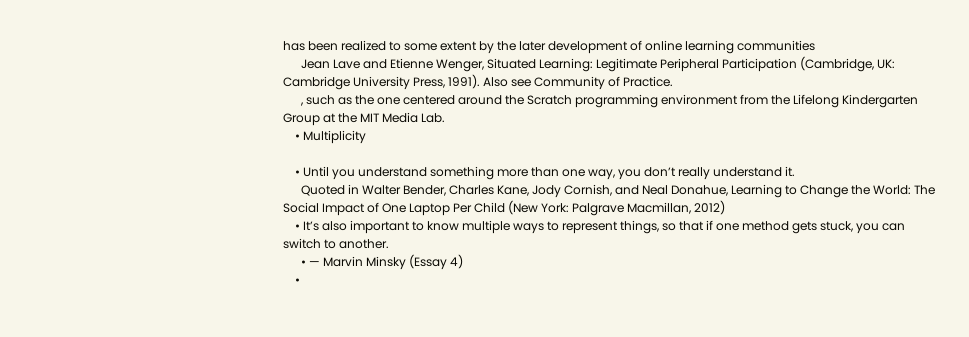has been realized to some extent by the later development of online learning communities
      Jean Lave and Etienne Wenger, Situated Learning: Legitimate Peripheral Participation (Cambridge, UK: Cambridge University Press, 1991). Also see Community of Practice.
      , such as the one centered around the Scratch programming environment from the Lifelong Kindergarten Group at the MIT Media Lab.
    • Multiplicity

    • Until you understand something more than one way, you don’t really understand it.
      Quoted in Walter Bender, Charles Kane, Jody Cornish, and Neal Donahue, Learning to Change the World: The Social Impact of One Laptop Per Child (New York: Palgrave Macmillan, 2012)
    • It’s also important to know multiple ways to represent things, so that if one method gets stuck, you can switch to another.
      • — Marvin Minsky (Essay 4)
    •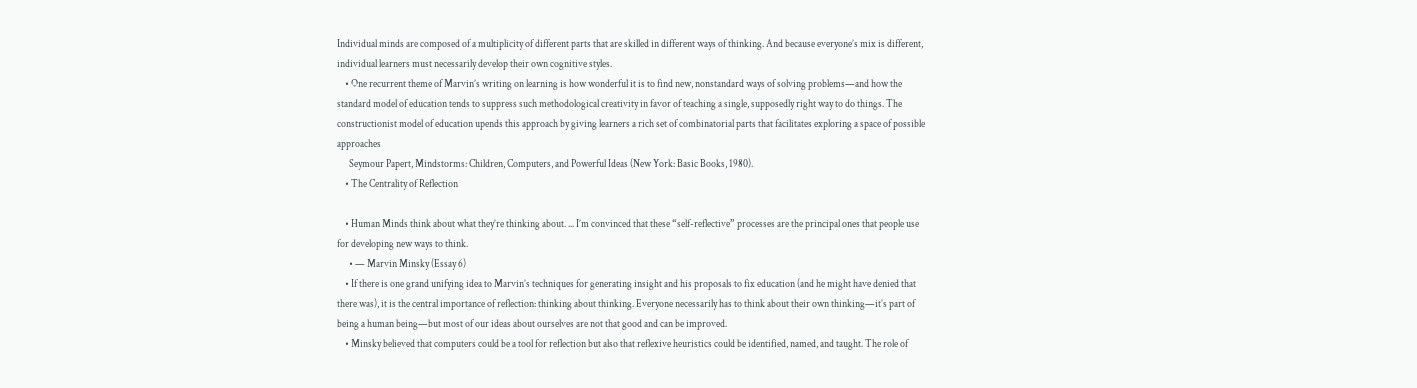Individual minds are composed of a multiplicity of different parts that are skilled in different ways of thinking. And because everyone’s mix is different, individual learners must necessarily develop their own cognitive styles.
    • One recurrent theme of Marvin’s writing on learning is how wonderful it is to find new, nonstandard ways of solving problems—and how the standard model of education tends to suppress such methodological creativity in favor of teaching a single, supposedly right way to do things. The constructionist model of education upends this approach by giving learners a rich set of combinatorial parts that facilitates exploring a space of possible approaches
      Seymour Papert, Mindstorms: Children, Computers, and Powerful Ideas (New York: Basic Books, 1980).
    • The Centrality of Reflection

    • Human Minds think about what they’re thinking about. ... I’m convinced that these “self-reflective” processes are the principal ones that people use for developing new ways to think.
      • — Marvin Minsky (Essay 6)
    • If there is one grand unifying idea to Marvin’s techniques for generating insight and his proposals to fix education (and he might have denied that there was), it is the central importance of reflection: thinking about thinking. Everyone necessarily has to think about their own thinking—it’s part of being a human being—but most of our ideas about ourselves are not that good and can be improved.
    • Minsky believed that computers could be a tool for reflection but also that reflexive heuristics could be identified, named, and taught. The role of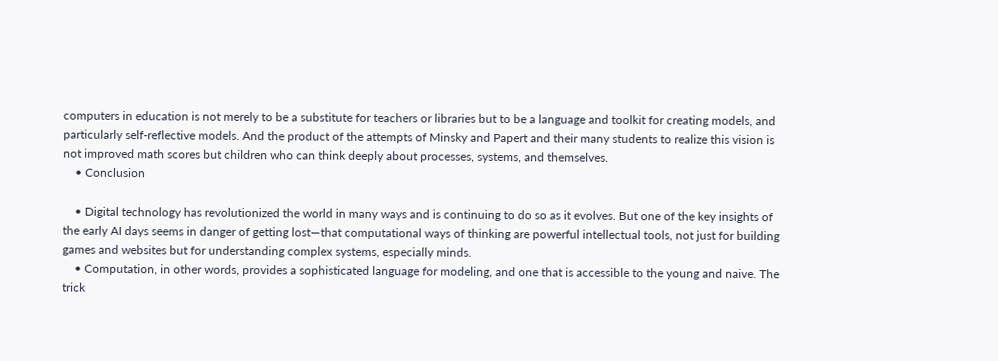computers in education is not merely to be a substitute for teachers or libraries but to be a language and toolkit for creating models, and particularly self-reflective models. And the product of the attempts of Minsky and Papert and their many students to realize this vision is not improved math scores but children who can think deeply about processes, systems, and themselves.
    • Conclusion

    • Digital technology has revolutionized the world in many ways and is continuing to do so as it evolves. But one of the key insights of the early AI days seems in danger of getting lost—that computational ways of thinking are powerful intellectual tools, not just for building games and websites but for understanding complex systems, especially minds.
    • Computation, in other words, provides a sophisticated language for modeling, and one that is accessible to the young and naive. The trick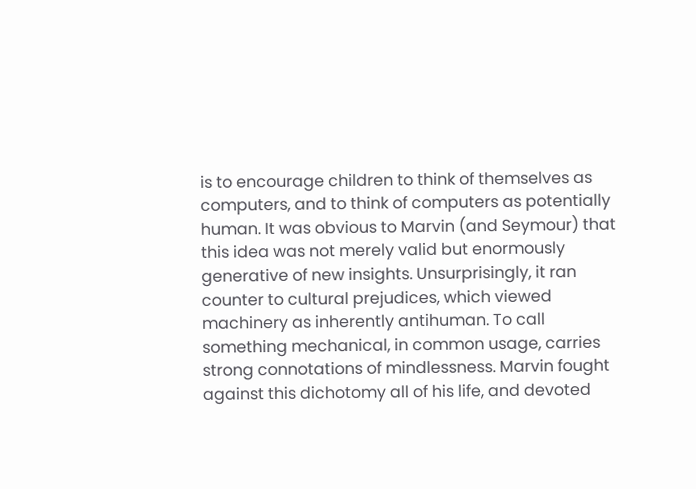is to encourage children to think of themselves as computers, and to think of computers as potentially human. It was obvious to Marvin (and Seymour) that this idea was not merely valid but enormously generative of new insights. Unsurprisingly, it ran counter to cultural prejudices, which viewed machinery as inherently antihuman. To call something mechanical, in common usage, carries strong connotations of mindlessness. Marvin fought against this dichotomy all of his life, and devoted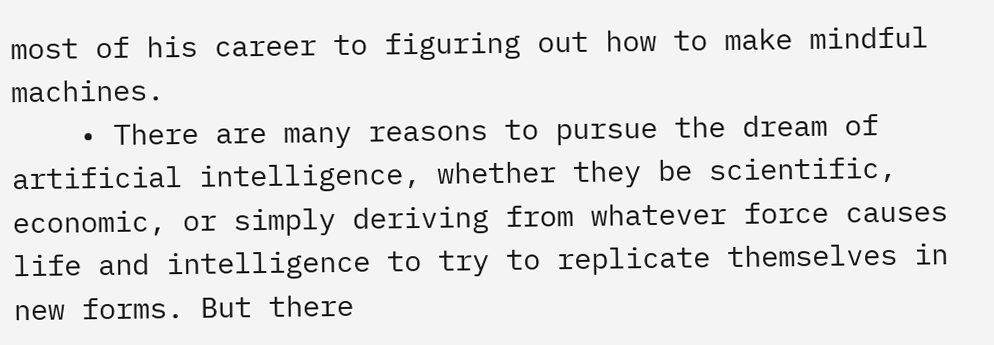most of his career to figuring out how to make mindful machines.
    • There are many reasons to pursue the dream of artificial intelligence, whether they be scientific, economic, or simply deriving from whatever force causes life and intelligence to try to replicate themselves in new forms. But there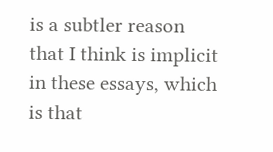is a subtler reason that I think is implicit in these essays, which is that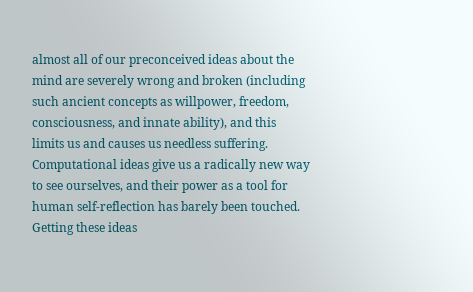almost all of our preconceived ideas about the mind are severely wrong and broken (including such ancient concepts as willpower, freedom, consciousness, and innate ability), and this limits us and causes us needless suffering. Computational ideas give us a radically new way to see ourselves, and their power as a tool for human self-reflection has barely been touched. Getting these ideas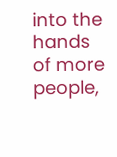into the hands of more people,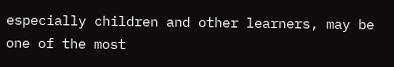especially children and other learners, may be one of the most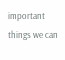important things we can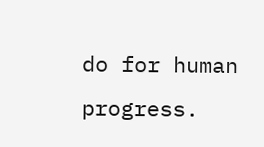do for human progress.